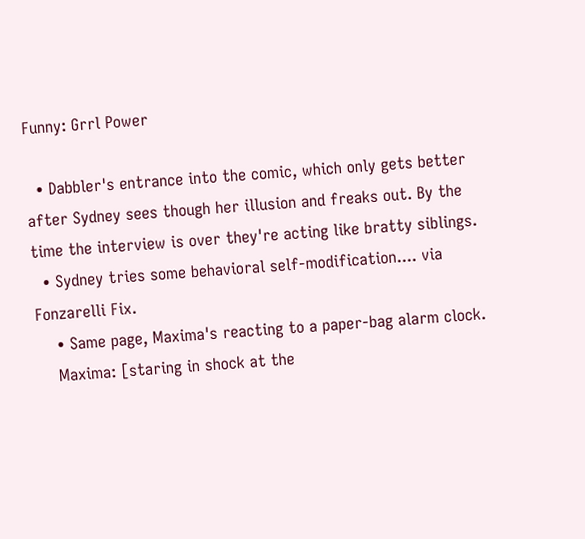Funny: Grrl Power

  • Dabbler's entrance into the comic, which only gets better after Sydney sees though her illusion and freaks out. By the time the interview is over they're acting like bratty siblings.
  • Sydney tries some behavioral self-modification.... via Fonzarelli Fix.
    • Same page, Maxima's reacting to a paper-bag alarm clock.
    Maxima: [staring in shock at the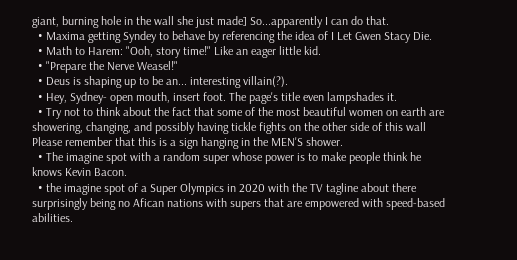giant, burning hole in the wall she just made] So...apparently I can do that.
  • Maxima getting Syndey to behave by referencing the idea of I Let Gwen Stacy Die.
  • Math to Harem: "Ooh, story time!" Like an eager little kid.
  • "Prepare the Nerve Weasel!"
  • Deus is shaping up to be an... interesting villain(?).
  • Hey, Sydney- open mouth, insert foot. The page's title even lampshades it.
  • Try not to think about the fact that some of the most beautiful women on earth are showering, changing, and possibly having tickle fights on the other side of this wall Please remember that this is a sign hanging in the MEN'S shower.
  • The imagine spot with a random super whose power is to make people think he knows Kevin Bacon.
  • the imagine spot of a Super Olympics in 2020 with the TV tagline about there surprisingly being no Afican nations with supers that are empowered with speed-based abilities.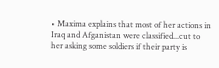• Maxima explains that most of her actions in Iraq and Afganistan were classified...cut to her asking some soldiers if their party is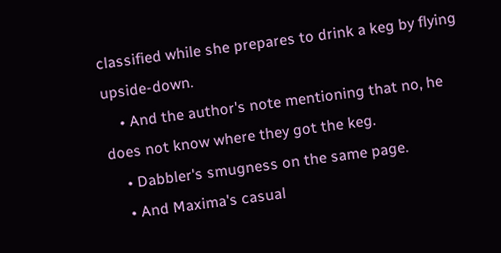classified while she prepares to drink a keg by flying upside-down.
    • And the author's note mentioning that no, he does not know where they got the keg.
    • Dabbler's smugness on the same page.
    • And Maxima's casual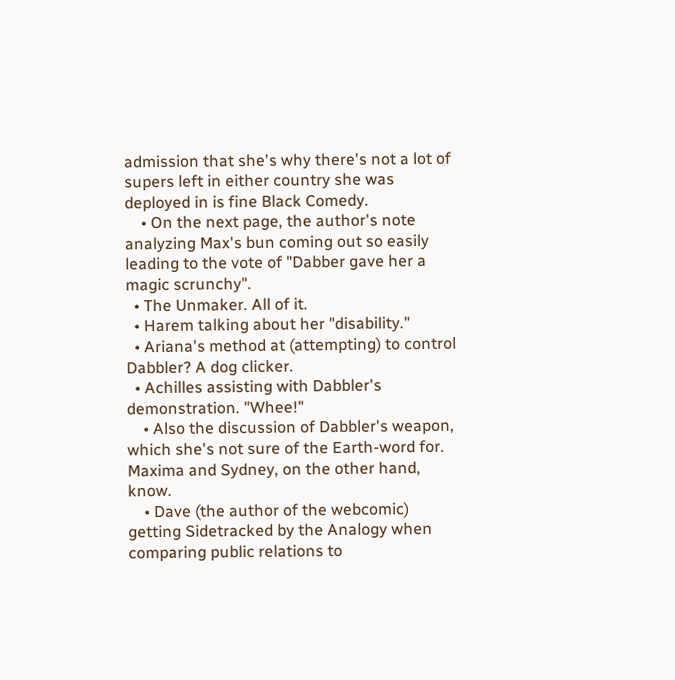admission that she's why there's not a lot of supers left in either country she was deployed in is fine Black Comedy.
    • On the next page, the author's note analyzing Max's bun coming out so easily leading to the vote of "Dabber gave her a magic scrunchy".
  • The Unmaker. All of it.
  • Harem talking about her "disability."
  • Ariana's method at (attempting) to control Dabbler? A dog clicker.
  • Achilles assisting with Dabbler's demonstration. "Whee!"
    • Also the discussion of Dabbler's weapon, which she's not sure of the Earth-word for. Maxima and Sydney, on the other hand, know.
    • Dave (the author of the webcomic) getting Sidetracked by the Analogy when comparing public relations to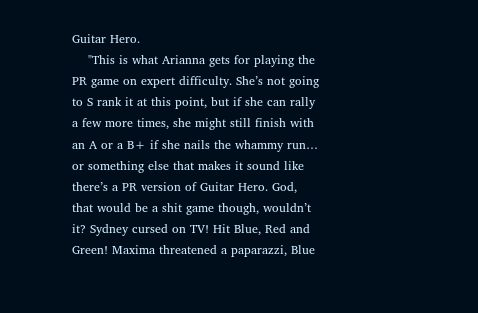Guitar Hero.
    "This is what Arianna gets for playing the PR game on expert difficulty. She’s not going to S rank it at this point, but if she can rally a few more times, she might still finish with an A or a B+ if she nails the whammy run… or something else that makes it sound like there’s a PR version of Guitar Hero. God, that would be a shit game though, wouldn’t it? Sydney cursed on TV! Hit Blue, Red and Green! Maxima threatened a paparazzi, Blue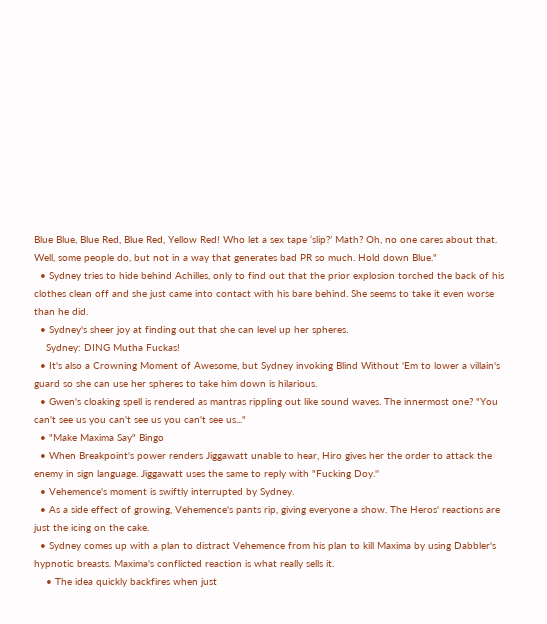Blue Blue, Blue Red, Blue Red, Yellow Red! Who let a sex tape ‘slip?’ Math? Oh, no one cares about that. Well, some people do, but not in a way that generates bad PR so much. Hold down Blue."
  • Sydney tries to hide behind Achilles, only to find out that the prior explosion torched the back of his clothes clean off and she just came into contact with his bare behind. She seems to take it even worse than he did.
  • Sydney's sheer joy at finding out that she can level up her spheres.
    Sydney: DING Mutha Fuckas!
  • It's also a Crowning Moment of Awesome, but Sydney invoking Blind Without 'Em to lower a villain's guard so she can use her spheres to take him down is hilarious.
  • Gwen's cloaking spell is rendered as mantras rippling out like sound waves. The innermost one? "You can't see us you can't see us you can't see us..."
  • "Make Maxima Say" Bingo
  • When Breakpoint's power renders Jiggawatt unable to hear, Hiro gives her the order to attack the enemy in sign language. Jiggawatt uses the same to reply with "Fucking Doy.''
  • Vehemence's moment is swiftly interrupted by Sydney.
  • As a side effect of growing, Vehemence's pants rip, giving everyone a show. The Heros' reactions are just the icing on the cake.
  • Sydney comes up with a plan to distract Vehemence from his plan to kill Maxima by using Dabbler's hypnotic breasts. Maxima's conflicted reaction is what really sells it.
    • The idea quickly backfires when just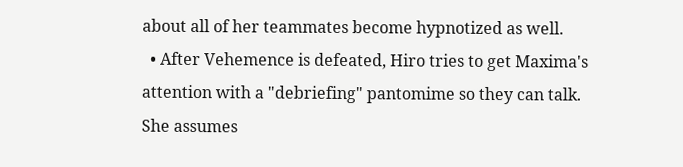about all of her teammates become hypnotized as well.
  • After Vehemence is defeated, Hiro tries to get Maxima's attention with a "debriefing" pantomime so they can talk. She assumes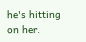he's hitting on her.